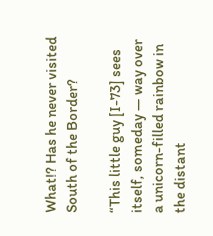What!? Has he never visited South of the Border?

“This little guy [I-73] sees itself, someday — way over a unicorn-filled rainbow in the distant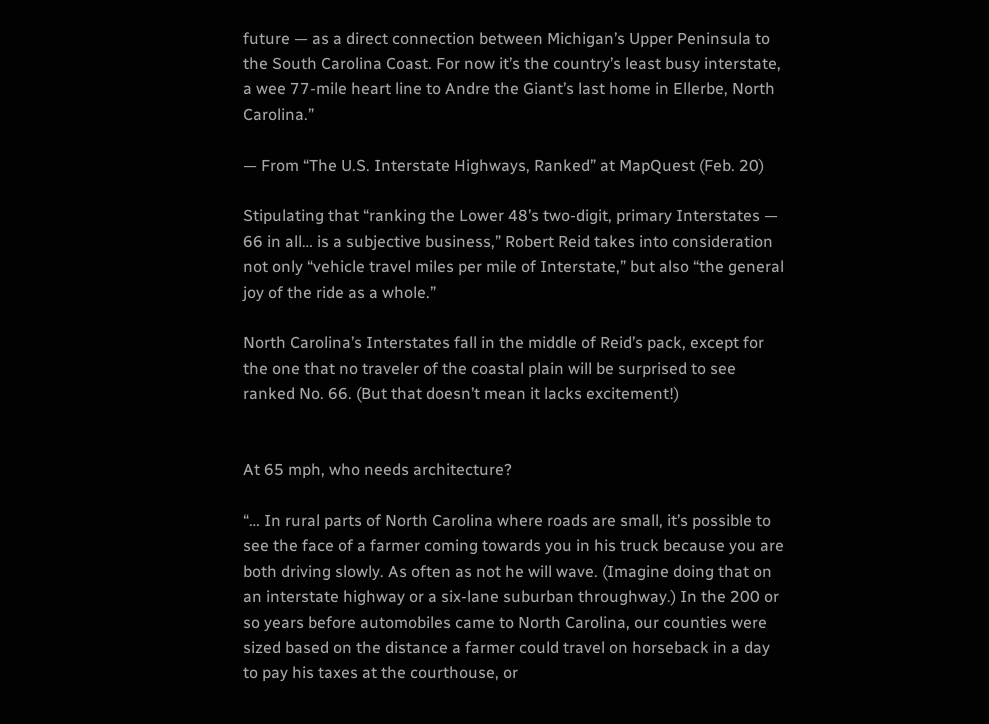future — as a direct connection between Michigan’s Upper Peninsula to the South Carolina Coast. For now it’s the country’s least busy interstate, a wee 77-mile heart line to Andre the Giant’s last home in Ellerbe, North Carolina.”

— From “The U.S. Interstate Highways, Ranked” at MapQuest (Feb. 20)

Stipulating that “ranking the Lower 48’s two-digit, primary Interstates — 66 in all… is a subjective business,” Robert Reid takes into consideration not only “vehicle travel miles per mile of Interstate,” but also “the general joy of the ride as a whole.”

North Carolina’s Interstates fall in the middle of Reid’s pack, except for the one that no traveler of the coastal plain will be surprised to see ranked No. 66. (But that doesn’t mean it lacks excitement!)


At 65 mph, who needs architecture?

“… In rural parts of North Carolina where roads are small, it’s possible to see the face of a farmer coming towards you in his truck because you are both driving slowly. As often as not he will wave. (Imagine doing that on an interstate highway or a six-lane suburban throughway.) In the 200 or so years before automobiles came to North Carolina, our counties were sized based on the distance a farmer could travel on horseback in a day to pay his taxes at the courthouse, or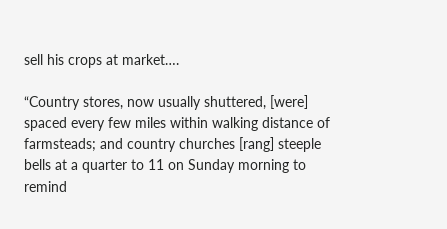sell his crops at market….

“Country stores, now usually shuttered, [were] spaced every few miles within walking distance of farmsteads; and country churches [rang] steeple bells at a quarter to 11 on Sunday morning to remind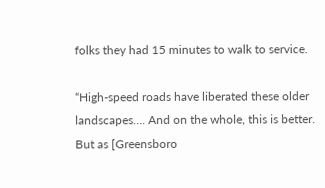folks they had 15 minutes to walk to service.

“High-speed roads have liberated these older landscapes…. And on the whole, this is better. But as [Greensboro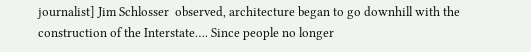journalist] Jim Schlosser  observed, architecture began to go downhill with the construction of the Interstate…. Since people no longer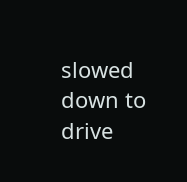slowed down to drive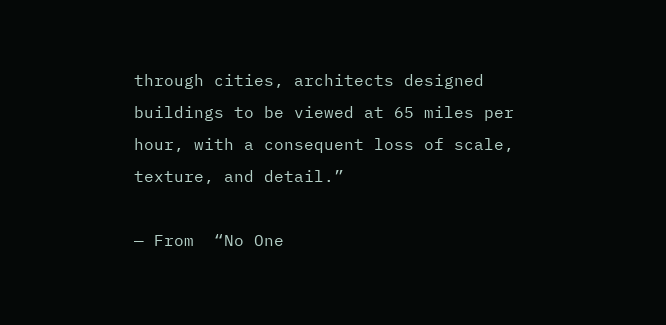through cities, architects designed buildings to be viewed at 65 miles per hour, with a consequent loss of scale, texture, and detail.”

— From  “No One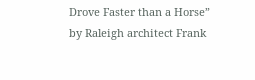Drove Faster than a Horse” by Raleigh architect Frank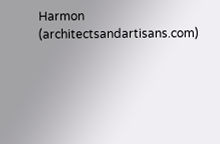Harmon (architectsandartisans.com)